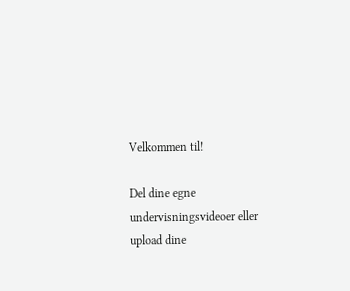Velkommen til!

Del dine egne undervisningsvideoer eller upload dine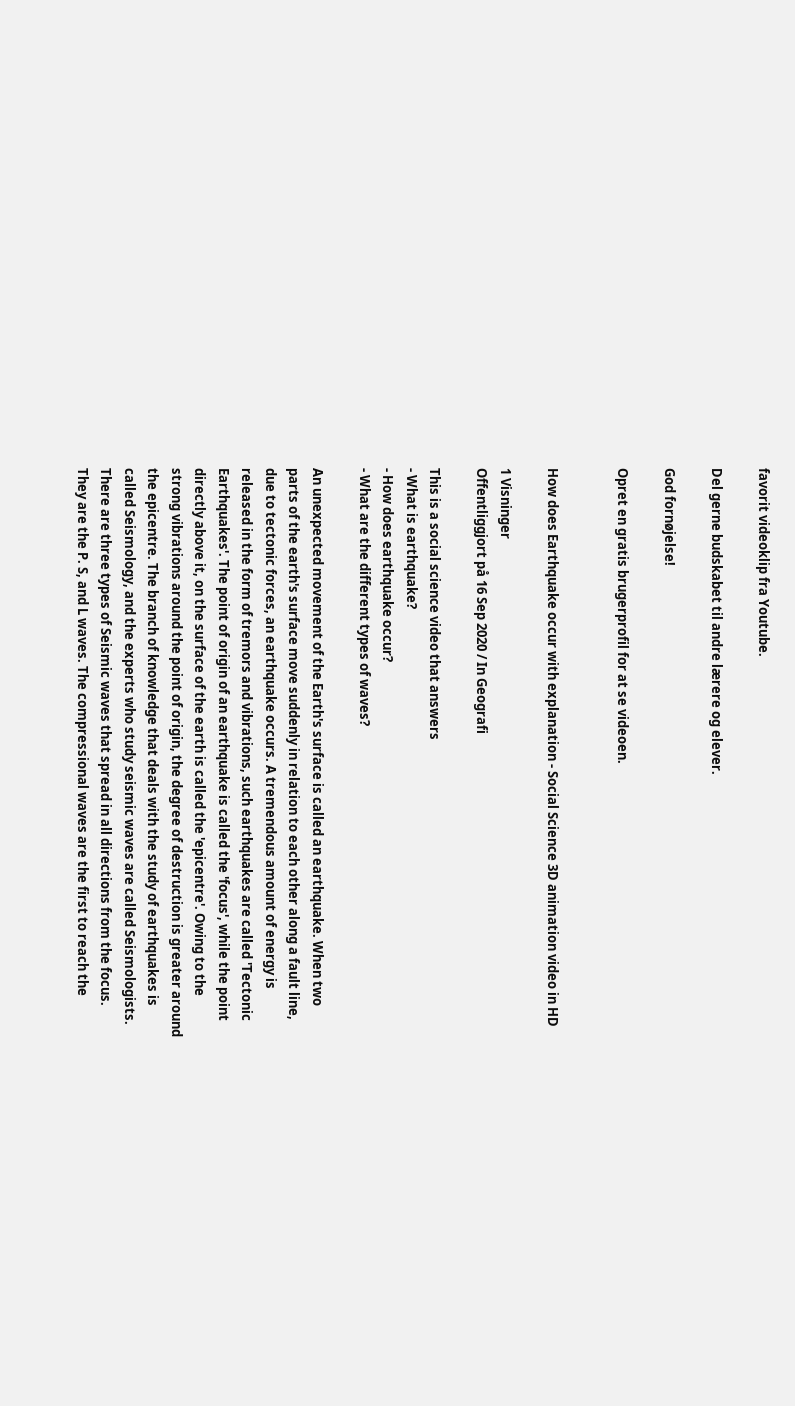favorit videoklip fra Youtube.

Del gerne budskabet til andre lærere og elever.

God fornøjelse!

Opret en gratis brugerprofil for at se videoen.


How does Earthquake occur with explanation - Social Science 3D animation video in HD

1 Visninger
Offentliggjort på 16 Sep 2020 / In Geografi

This is a social science video that answers
- What is earthquake?
- How does earthquake occur?
- What are the different types of waves?

An unexpected movement of the Earth's surface is called an earthquake. When two parts of the earth's surface move suddenly in relation to each other along a fault line, due to tectonic forces, an earthquake occurs. A tremendous amount of energy is released in the form of tremors and vibrations, such earthquakes are called 'Tectonic Earthquakes'. The point of origin of an earthquake is called the 'focus', while the point directly above it, on the surface of the earth is called the 'epicentre'. Owing to the strong vibrations around the point of origin, the degree of destruction is greater around the epicentre. The branch of knowledge that deals with the study of earthquakes is called Seismology, and the experts who study seismic waves are called Seismologists.
There are three types of Seismic waves that spread in all directions from the focus. They are the P. S, and L waves. The compressional waves are the first to reach the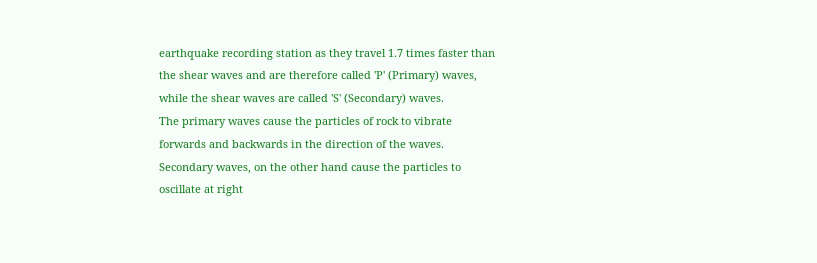earthquake recording station as they travel 1.7 times faster than the shear waves and are therefore called 'P' (Primary) waves, while the shear waves are called 'S' (Secondary) waves.
The primary waves cause the particles of rock to vibrate forwards and backwards in the direction of the waves. Secondary waves, on the other hand cause the particles to oscillate at right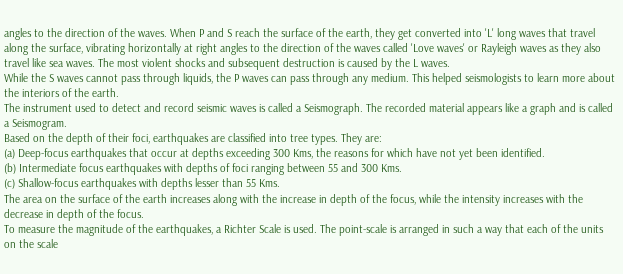angles to the direction of the waves. When P and S reach the surface of the earth, they get converted into 'L' long waves that travel along the surface, vibrating horizontally at right angles to the direction of the waves called 'Love waves' or Rayleigh waves as they also travel like sea waves. The most violent shocks and subsequent destruction is caused by the L waves.
While the S waves cannot pass through liquids, the P waves can pass through any medium. This helped seismologists to learn more about the interiors of the earth.
The instrument used to detect and record seismic waves is called a Seismograph. The recorded material appears like a graph and is called a Seismogram.
Based on the depth of their foci, earthquakes are classified into tree types. They are:
(a) Deep-focus earthquakes that occur at depths exceeding 300 Kms, the reasons for which have not yet been identified.
(b) Intermediate focus earthquakes with depths of foci ranging between 55 and 300 Kms.
(c) Shallow-focus earthquakes with depths lesser than 55 Kms.
The area on the surface of the earth increases along with the increase in depth of the focus, while the intensity increases with the decrease in depth of the focus.
To measure the magnitude of the earthquakes, a Richter Scale is used. The point-scale is arranged in such a way that each of the units on the scale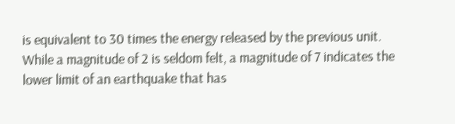is equivalent to 30 times the energy released by the previous unit. While a magnitude of 2 is seldom felt, a magnitude of 7 indicates the lower limit of an earthquake that has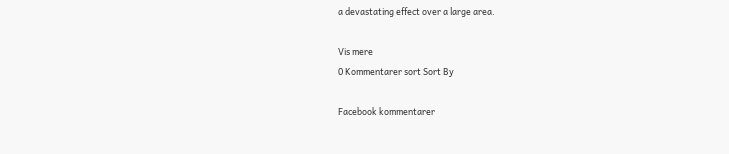a devastating effect over a large area.

Vis mere
0 Kommentarer sort Sort By

Facebook kommentarer